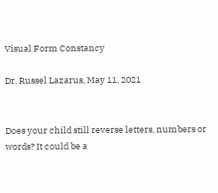Visual Form Constancy

Dr. Russel Lazarus, May 11, 2021


Does your child still reverse letters, numbers or words? It could be a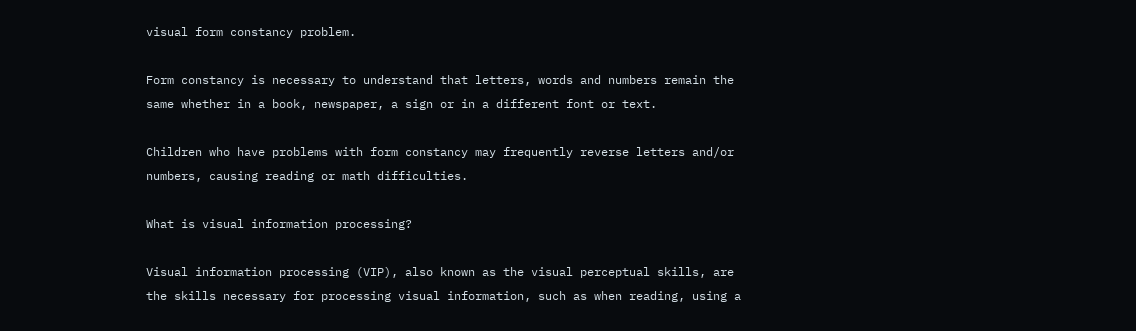visual form constancy problem.

Form constancy is necessary to understand that letters, words and numbers remain the same whether in a book, newspaper, a sign or in a different font or text.

Children who have problems with form constancy may frequently reverse letters and/or numbers, causing reading or math difficulties.

What is visual information processing?

Visual information processing (VIP), also known as the visual perceptual skills, are the skills necessary for processing visual information, such as when reading, using a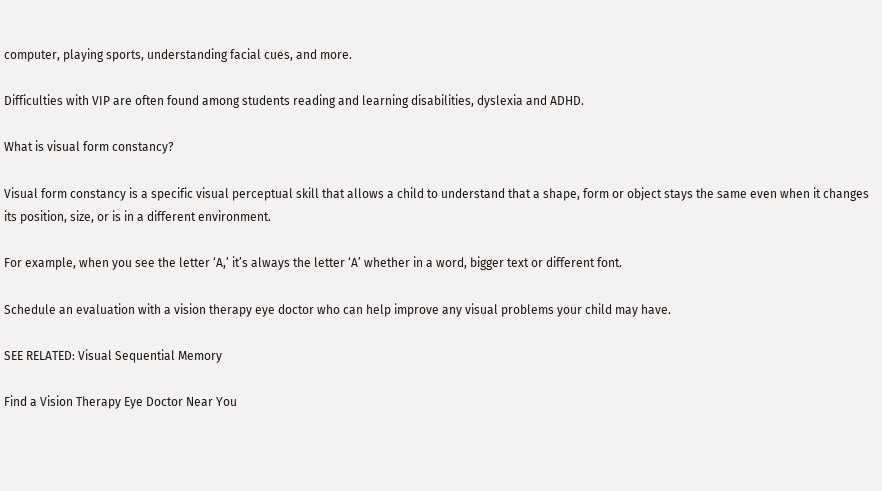computer, playing sports, understanding facial cues, and more.

Difficulties with VIP are often found among students reading and learning disabilities, dyslexia and ADHD.

What is visual form constancy?

Visual form constancy is a specific visual perceptual skill that allows a child to understand that a shape, form or object stays the same even when it changes its position, size, or is in a different environment.

For example, when you see the letter ‘A,’ it’s always the letter ‘A’ whether in a word, bigger text or different font.

Schedule an evaluation with a vision therapy eye doctor who can help improve any visual problems your child may have.

SEE RELATED: Visual Sequential Memory

Find a Vision Therapy Eye Doctor Near You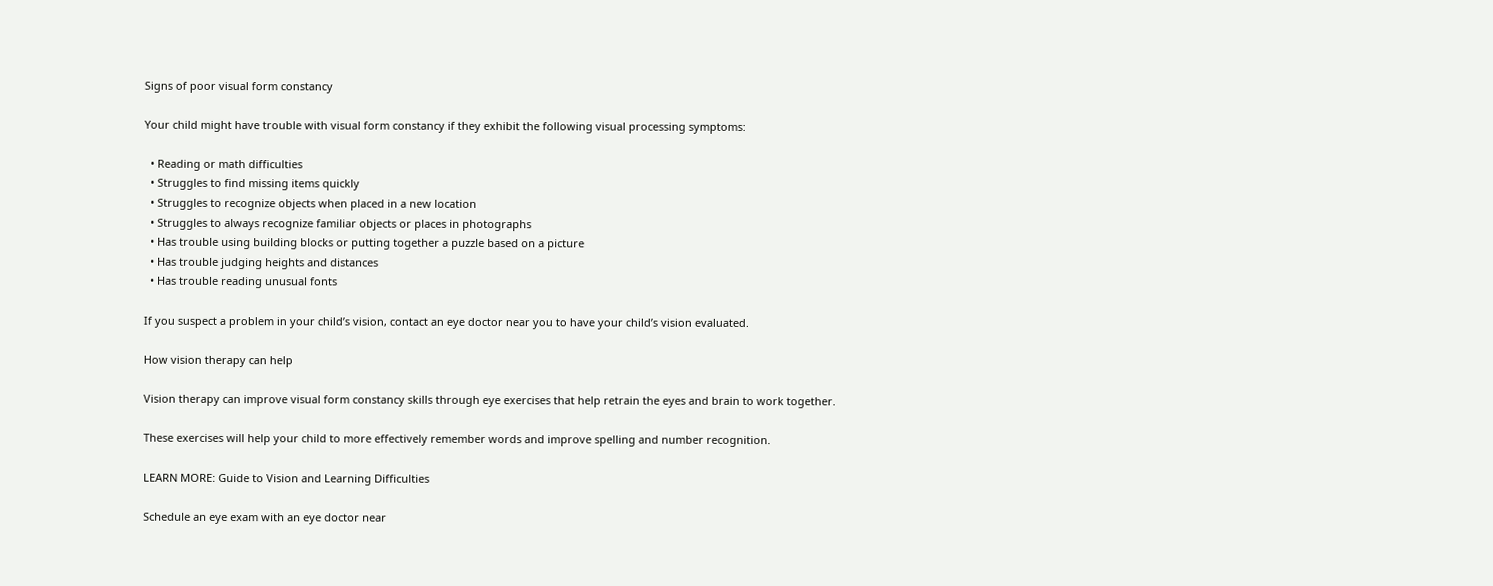Signs of poor visual form constancy

Your child might have trouble with visual form constancy if they exhibit the following visual processing symptoms:

  • Reading or math difficulties
  • Struggles to find missing items quickly
  • Struggles to recognize objects when placed in a new location
  • Struggles to always recognize familiar objects or places in photographs
  • Has trouble using building blocks or putting together a puzzle based on a picture
  • Has trouble judging heights and distances
  • Has trouble reading unusual fonts

If you suspect a problem in your child’s vision, contact an eye doctor near you to have your child’s vision evaluated.

How vision therapy can help

Vision therapy can improve visual form constancy skills through eye exercises that help retrain the eyes and brain to work together.

These exercises will help your child to more effectively remember words and improve spelling and number recognition.

LEARN MORE: Guide to Vision and Learning Difficulties

Schedule an eye exam with an eye doctor near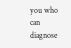you who can diagnose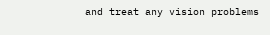and treat any vision problems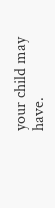your child may have.